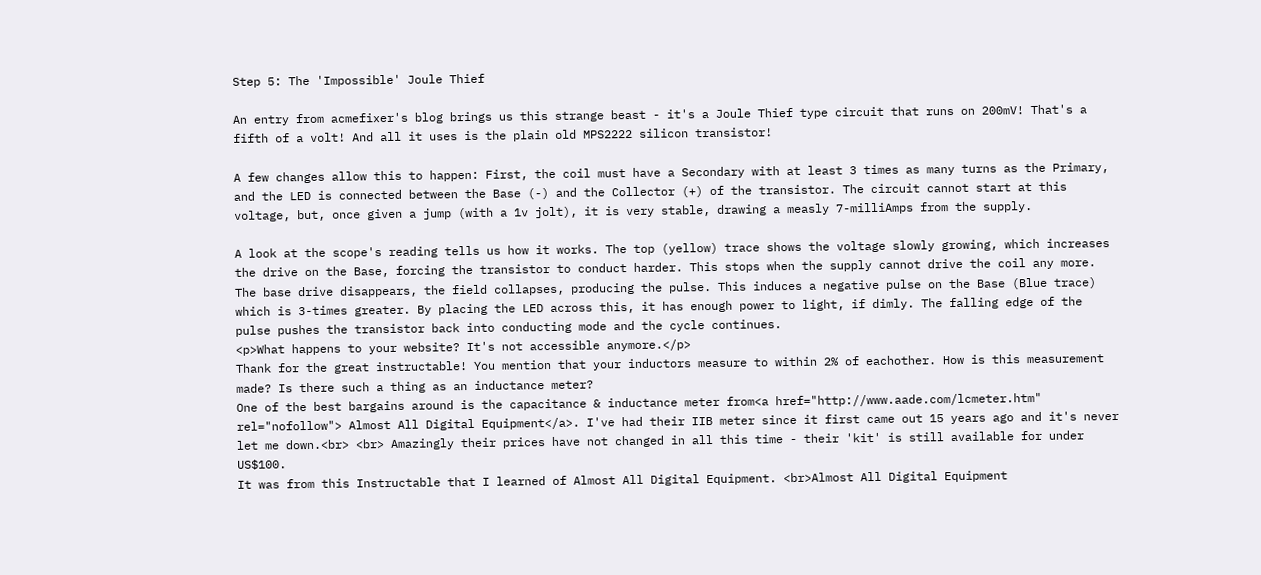Step 5: The 'Impossible' Joule Thief

An entry from acmefixer's blog brings us this strange beast - it's a Joule Thief type circuit that runs on 200mV! That's a fifth of a volt! And all it uses is the plain old MPS2222 silicon transistor!

A few changes allow this to happen: First, the coil must have a Secondary with at least 3 times as many turns as the Primary, and the LED is connected between the Base (-) and the Collector (+) of the transistor. The circuit cannot start at this voltage, but, once given a jump (with a 1v jolt), it is very stable, drawing a measly 7-milliAmps from the supply.

A look at the scope's reading tells us how it works. The top (yellow) trace shows the voltage slowly growing, which increases the drive on the Base, forcing the transistor to conduct harder. This stops when the supply cannot drive the coil any more. The base drive disappears, the field collapses, producing the pulse. This induces a negative pulse on the Base (Blue trace) which is 3-times greater. By placing the LED across this, it has enough power to light, if dimly. The falling edge of the pulse pushes the transistor back into conducting mode and the cycle continues.
<p>What happens to your website? It's not accessible anymore.</p>
Thank for the great instructable! You mention that your inductors measure to within 2% of eachother. How is this measurement made? Is there such a thing as an inductance meter?
One of the best bargains around is the capacitance & inductance meter from<a href="http://www.aade.com/lcmeter.htm" rel="nofollow"> Almost All Digital Equipment</a>. I've had their IIB meter since it first came out 15 years ago and it's never let me down.<br> <br> Amazingly their prices have not changed in all this time - their 'kit' is still available for under US$100.
It was from this Instructable that I learned of Almost All Digital Equipment. <br>Almost All Digital Equipment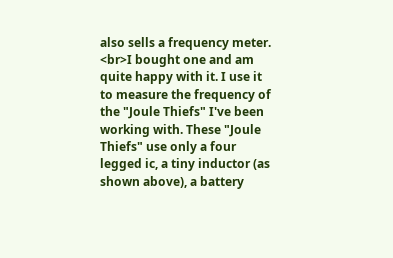also sells a frequency meter. <br>I bought one and am quite happy with it. I use it to measure the frequency of the "Joule Thiefs" I've been working with. These "Joule Thiefs" use only a four legged ic, a tiny inductor (as shown above), a battery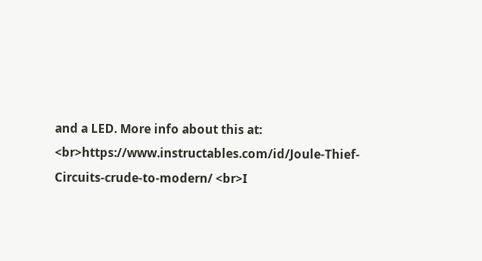and a LED. More info about this at: <br>https://www.instructables.com/id/Joule-Thief-Circuits-crude-to-modern/ <br>I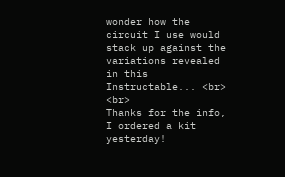wonder how the circuit I use would stack up against the variations revealed in this Instructable... <br> <br>
Thanks for the info, I ordered a kit yesterday!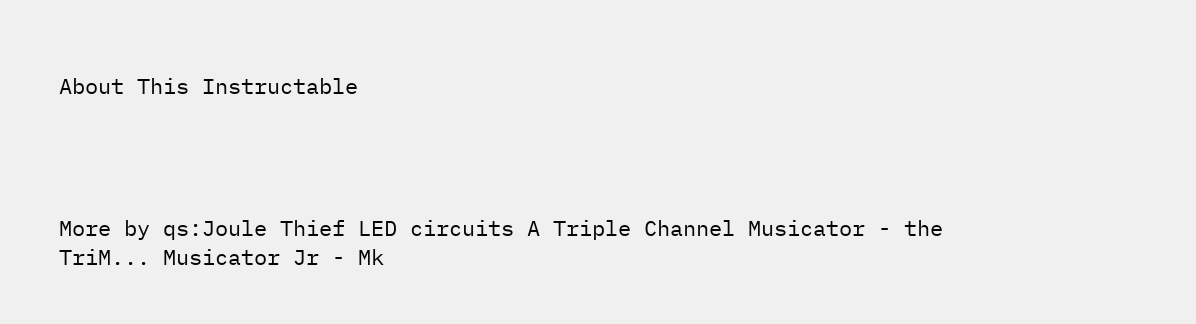About This Instructable




More by qs:Joule Thief LED circuits A Triple Channel Musicator - the TriM... Musicator Jr - Mk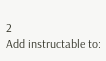2
Add instructable to: